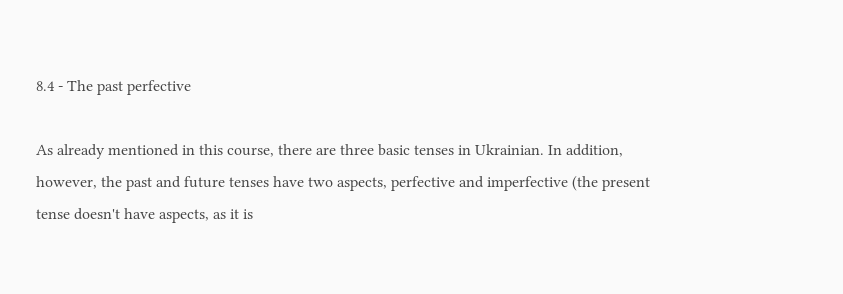8.4 - The past perfective

As already mentioned in this course, there are three basic tenses in Ukrainian. In addition, however, the past and future tenses have two aspects, perfective and imperfective (the present tense doesn't have aspects, as it is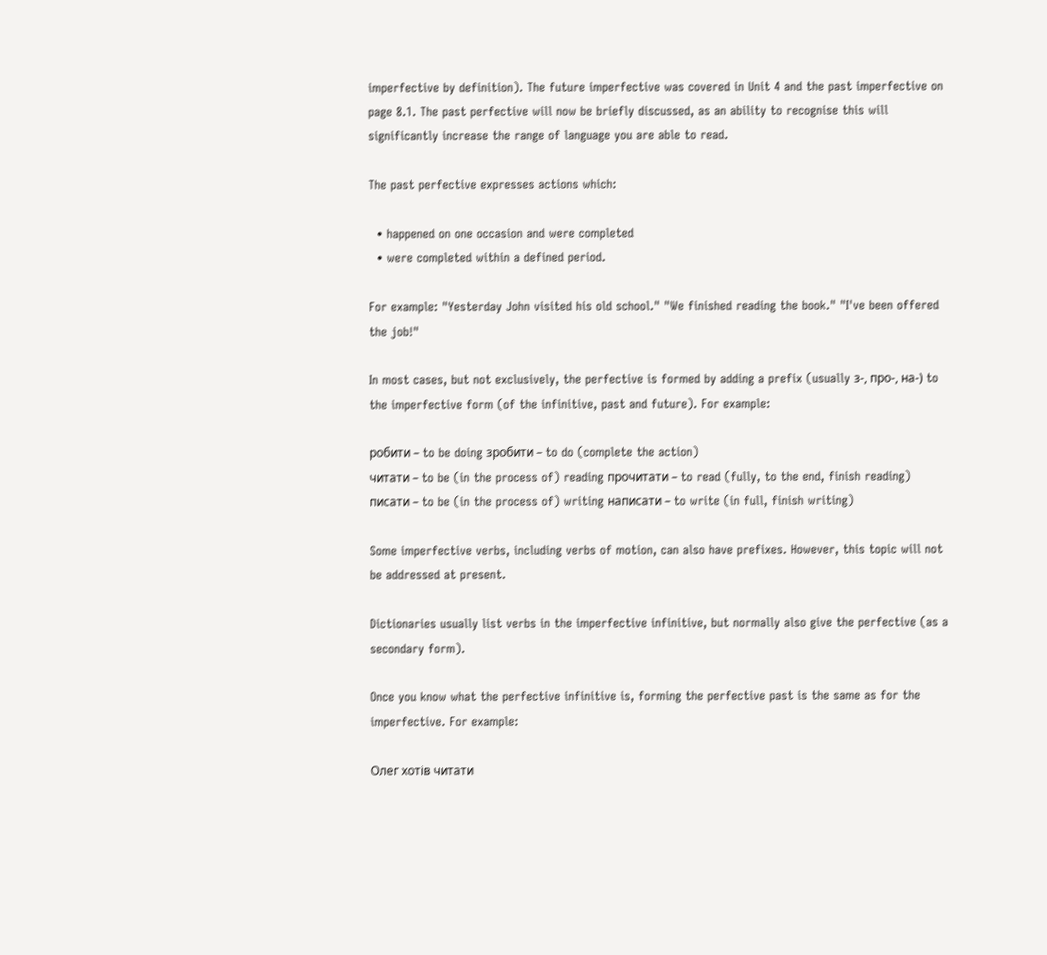imperfective by definition). The future imperfective was covered in Unit 4 and the past imperfective on page 8.1. The past perfective will now be briefly discussed, as an ability to recognise this will significantly increase the range of language you are able to read.

The past perfective expresses actions which:

  • happened on one occasion and were completed
  • were completed within a defined period.

For example: "Yesterday John visited his old school." "We finished reading the book." "I've been offered the job!"

In most cases, but not exclusively, the perfective is formed by adding a prefix (usually з-, про-, на-) to the imperfective form (of the infinitive, past and future). For example:

робити – to be doing зробити – to do (complete the action)
читати – to be (in the process of) reading прочитати – to read (fully, to the end, finish reading)
писати – to be (in the process of) writing написати – to write (in full, finish writing)

Some imperfective verbs, including verbs of motion, can also have prefixes. However, this topic will not be addressed at present.

Dictionaries usually list verbs in the imperfective infinitive, but normally also give the perfective (as a secondary form).

Once you know what the perfective infinitive is, forming the perfective past is the same as for the imperfective. For example:

Олег хотів читати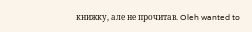книжку, але не прочитав. Oleh wanted to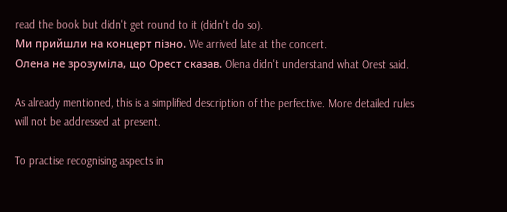read the book but didn't get round to it (didn't do so).
Ми прийшли на концерт пізно. We arrived late at the concert.
Олена не зрозуміла, що Орест сказав. Olena didn't understand what Orest said.

As already mentioned, this is a simplified description of the perfective. More detailed rules will not be addressed at present.

To practise recognising aspects in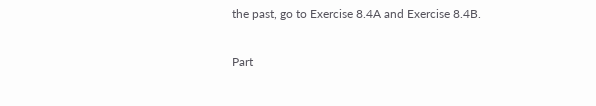the past, go to Exercise 8.4A and Exercise 8.4B.

Part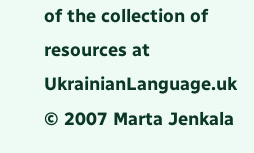of the collection of resources at UkrainianLanguage.uk
© 2007 Marta Jenkala